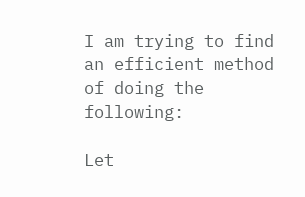I am trying to find an efficient method of doing the following:

Let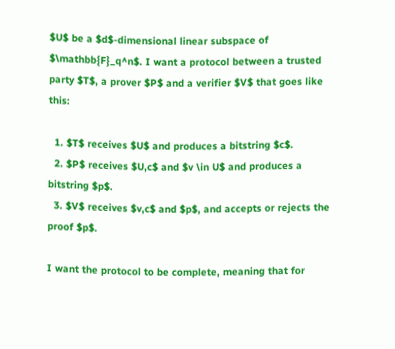$U$ be a $d$-dimensional linear subspace of $\mathbb{F}_q^n$. I want a protocol between a trusted party $T$, a prover $P$ and a verifier $V$ that goes like this:

  1. $T$ receives $U$ and produces a bitstring $c$.
  2. $P$ receives $U,c$ and $v \in U$ and produces a bitstring $p$.
  3. $V$ receives $v,c$ and $p$, and accepts or rejects the proof $p$.

I want the protocol to be complete, meaning that for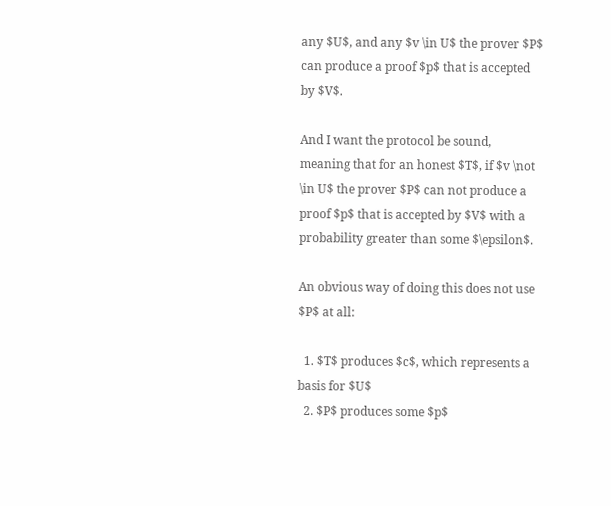any $U$, and any $v \in U$ the prover $P$ can produce a proof $p$ that is accepted by $V$.

And I want the protocol be sound, meaning that for an honest $T$, if $v \not \in U$ the prover $P$ can not produce a proof $p$ that is accepted by $V$ with a probability greater than some $\epsilon$.

An obvious way of doing this does not use $P$ at all:

  1. $T$ produces $c$, which represents a basis for $U$
  2. $P$ produces some $p$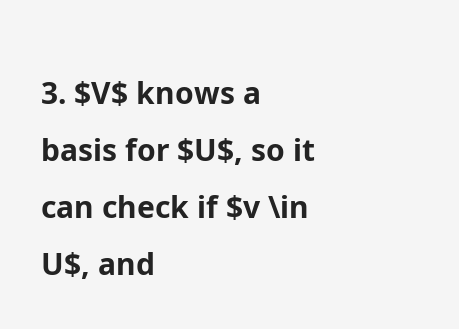3. $V$ knows a basis for $U$, so it can check if $v \in U$, and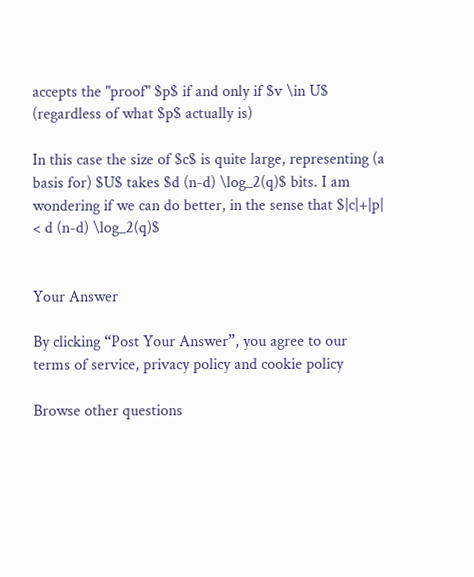accepts the "proof" $p$ if and only if $v \in U$ (regardless of what $p$ actually is)

In this case the size of $c$ is quite large, representing (a basis for) $U$ takes $d (n-d) \log_2(q)$ bits. I am wondering if we can do better, in the sense that $|c|+|p| < d (n-d) \log_2(q)$


Your Answer

By clicking “Post Your Answer”, you agree to our terms of service, privacy policy and cookie policy

Browse other questions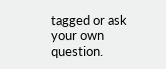tagged or ask your own question.